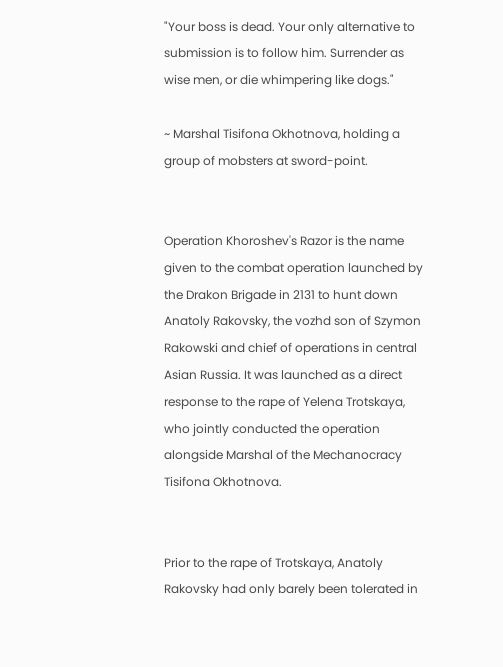"Your boss is dead. Your only alternative to submission is to follow him. Surrender as wise men, or die whimpering like dogs."

~ Marshal Tisifona Okhotnova, holding a group of mobsters at sword-point.


Operation Khoroshev's Razor is the name given to the combat operation launched by the Drakon Brigade in 2131 to hunt down Anatoly Rakovsky, the vozhd son of Szymon Rakowski and chief of operations in central Asian Russia. It was launched as a direct response to the rape of Yelena Trotskaya, who jointly conducted the operation alongside Marshal of the Mechanocracy Tisifona Okhotnova.


Prior to the rape of Trotskaya, Anatoly Rakovsky had only barely been tolerated in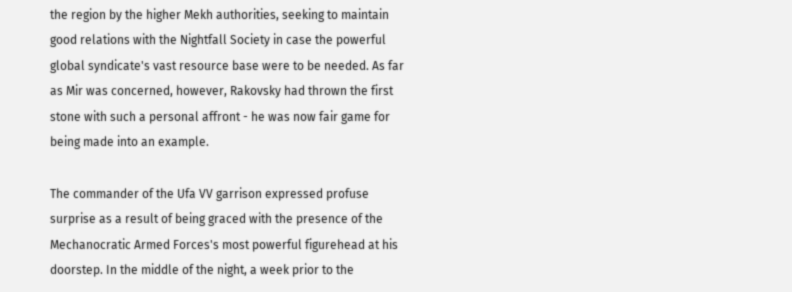the region by the higher Mekh authorities, seeking to maintain good relations with the Nightfall Society in case the powerful global syndicate's vast resource base were to be needed. As far as Mir was concerned, however, Rakovsky had thrown the first stone with such a personal affront - he was now fair game for being made into an example.

The commander of the Ufa VV garrison expressed profuse surprise as a result of being graced with the presence of the Mechanocratic Armed Forces's most powerful figurehead at his doorstep. In the middle of the night, a week prior to the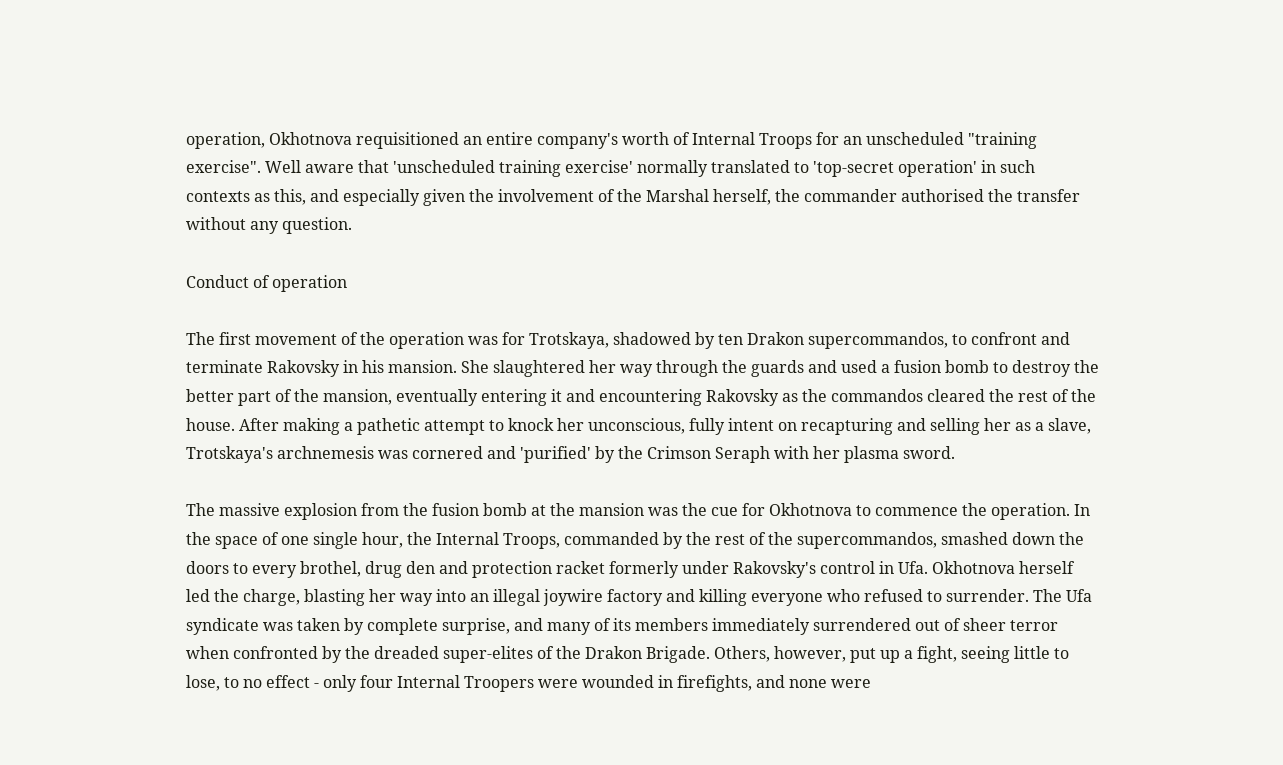operation, Okhotnova requisitioned an entire company's worth of Internal Troops for an unscheduled "training exercise". Well aware that 'unscheduled training exercise' normally translated to 'top-secret operation' in such contexts as this, and especially given the involvement of the Marshal herself, the commander authorised the transfer without any question.

Conduct of operation

The first movement of the operation was for Trotskaya, shadowed by ten Drakon supercommandos, to confront and terminate Rakovsky in his mansion. She slaughtered her way through the guards and used a fusion bomb to destroy the better part of the mansion, eventually entering it and encountering Rakovsky as the commandos cleared the rest of the house. After making a pathetic attempt to knock her unconscious, fully intent on recapturing and selling her as a slave, Trotskaya's archnemesis was cornered and 'purified' by the Crimson Seraph with her plasma sword.

The massive explosion from the fusion bomb at the mansion was the cue for Okhotnova to commence the operation. In the space of one single hour, the Internal Troops, commanded by the rest of the supercommandos, smashed down the doors to every brothel, drug den and protection racket formerly under Rakovsky's control in Ufa. Okhotnova herself led the charge, blasting her way into an illegal joywire factory and killing everyone who refused to surrender. The Ufa syndicate was taken by complete surprise, and many of its members immediately surrendered out of sheer terror when confronted by the dreaded super-elites of the Drakon Brigade. Others, however, put up a fight, seeing little to lose, to no effect - only four Internal Troopers were wounded in firefights, and none were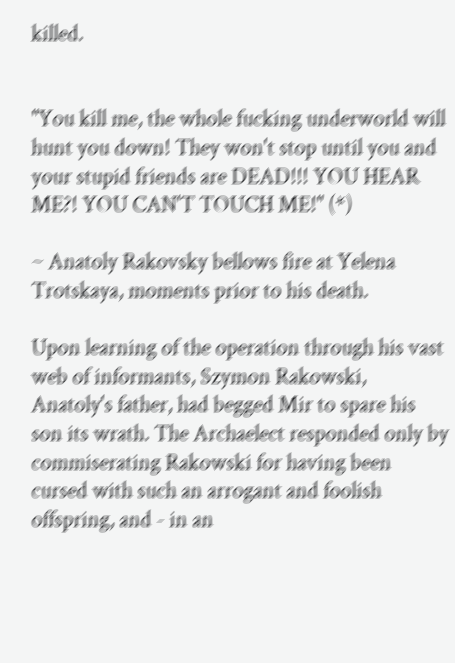killed.


"You kill me, the whole fucking underworld will hunt you down! They won't stop until you and your stupid friends are DEAD!!! YOU HEAR ME?! YOU CAN'T TOUCH ME!" (*)

~ Anatoly Rakovsky bellows fire at Yelena Trotskaya, moments prior to his death.

Upon learning of the operation through his vast web of informants, Szymon Rakowski, Anatoly's father, had begged Mir to spare his son its wrath. The Archaelect responded only by commiserating Rakowski for having been cursed with such an arrogant and foolish offspring, and - in an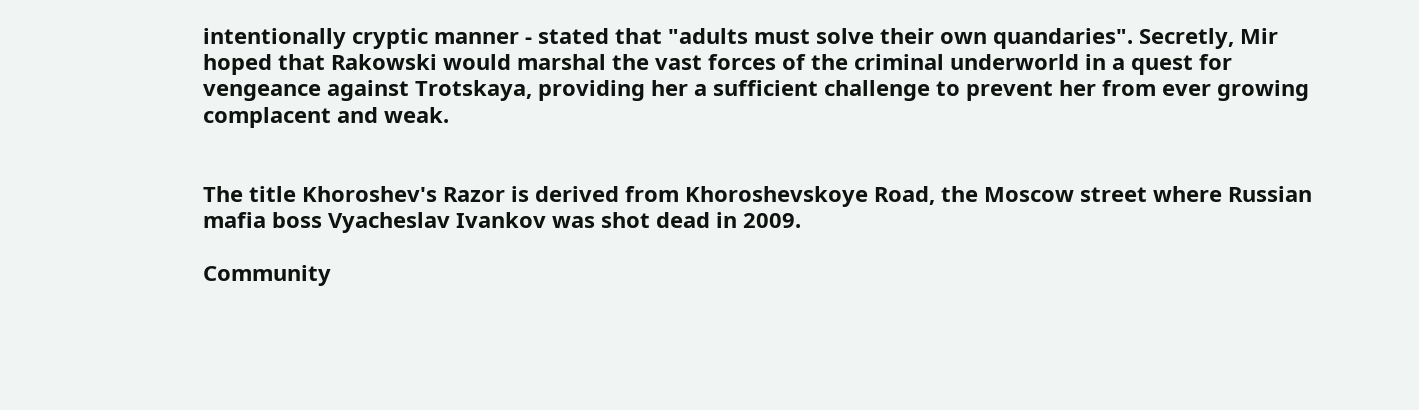intentionally cryptic manner - stated that "adults must solve their own quandaries". Secretly, Mir hoped that Rakowski would marshal the vast forces of the criminal underworld in a quest for vengeance against Trotskaya, providing her a sufficient challenge to prevent her from ever growing complacent and weak.


The title Khoroshev's Razor is derived from Khoroshevskoye Road, the Moscow street where Russian mafia boss Vyacheslav Ivankov was shot dead in 2009.

Community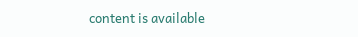content is available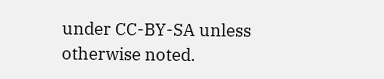under CC-BY-SA unless otherwise noted.